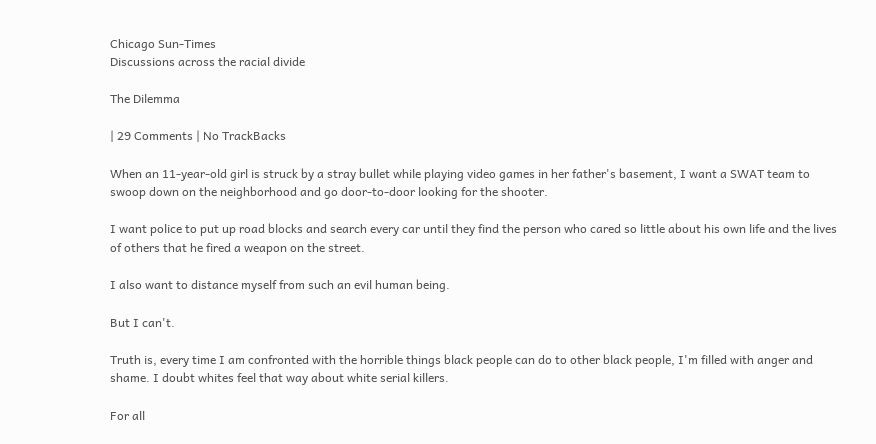Chicago Sun-Times
Discussions across the racial divide

The Dilemma

| 29 Comments | No TrackBacks

When an 11-year-old girl is struck by a stray bullet while playing video games in her father's basement, I want a SWAT team to swoop down on the neighborhood and go door-to-door looking for the shooter.

I want police to put up road blocks and search every car until they find the person who cared so little about his own life and the lives of others that he fired a weapon on the street.

I also want to distance myself from such an evil human being.

But I can't.

Truth is, every time I am confronted with the horrible things black people can do to other black people, I'm filled with anger and shame. I doubt whites feel that way about white serial killers.

For all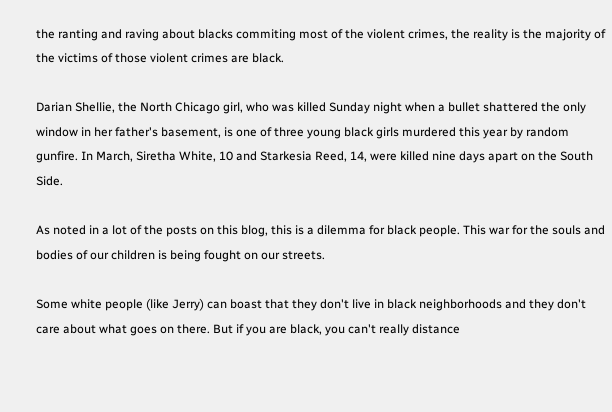the ranting and raving about blacks commiting most of the violent crimes, the reality is the majority of the victims of those violent crimes are black.

Darian Shellie, the North Chicago girl, who was killed Sunday night when a bullet shattered the only window in her father's basement, is one of three young black girls murdered this year by random gunfire. In March, Siretha White, 10 and Starkesia Reed, 14, were killed nine days apart on the South Side.

As noted in a lot of the posts on this blog, this is a dilemma for black people. This war for the souls and bodies of our children is being fought on our streets.

Some white people (like Jerry) can boast that they don't live in black neighborhoods and they don't care about what goes on there. But if you are black, you can't really distance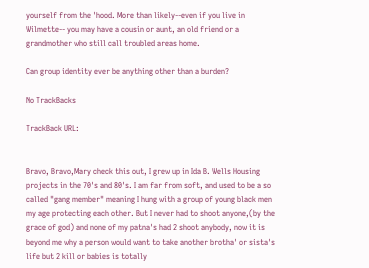yourself from the 'hood. More than likely--even if you live in Wilmette-- you may have a cousin or aunt, an old friend or a grandmother who still call troubled areas home.

Can group identity ever be anything other than a burden?

No TrackBacks

TrackBack URL:


Bravo, Bravo,Mary check this out, I grew up in Ida B. Wells Housing projects in the 70's and 80's. I am far from soft, and used to be a so called "gang member" meaning I hung with a group of young black men my age protecting each other. But I never had to shoot anyone,(by the grace of god) and none of my patna's had 2 shoot anybody, now it is beyond me why a person would want to take another brotha' or sista's life but 2 kill or babies is totally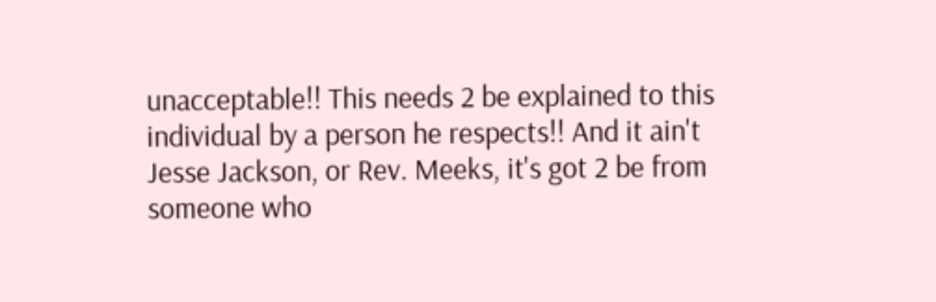unacceptable!! This needs 2 be explained to this individual by a person he respects!! And it ain't Jesse Jackson, or Rev. Meeks, it's got 2 be from someone who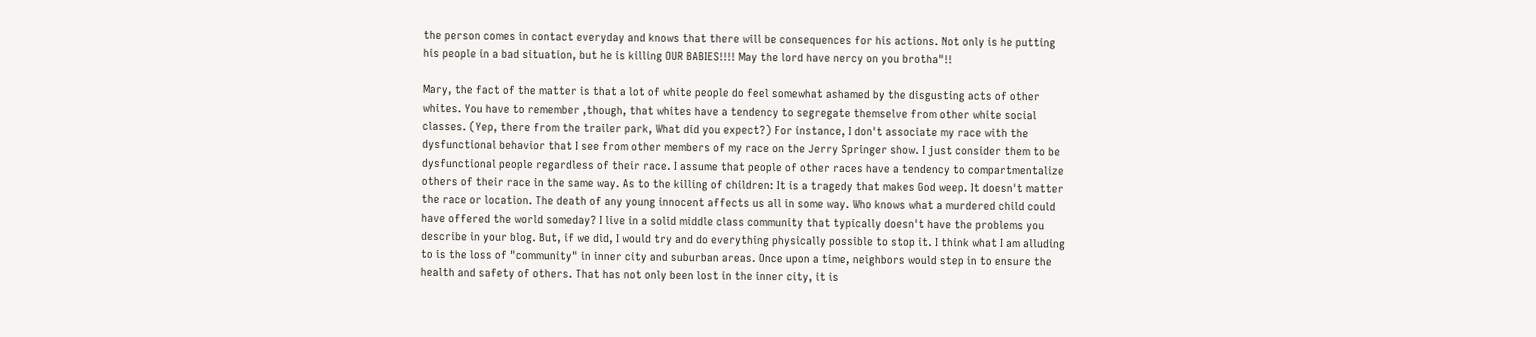the person comes in contact everyday and knows that there will be consequences for his actions. Not only is he putting his people in a bad situation, but he is killing OUR BABIES!!!! May the lord have nercy on you brotha"!!

Mary, the fact of the matter is that a lot of white people do feel somewhat ashamed by the disgusting acts of other whites. You have to remember ,though, that whites have a tendency to segregate themselve from other white social classes. (Yep, there from the trailer park, What did you expect?) For instance, I don't associate my race with the dysfunctional behavior that I see from other members of my race on the Jerry Springer show. I just consider them to be dysfunctional people regardless of their race. I assume that people of other races have a tendency to compartmentalize others of their race in the same way. As to the killing of children: It is a tragedy that makes God weep. It doesn't matter the race or location. The death of any young innocent affects us all in some way. Who knows what a murdered child could have offered the world someday? I live in a solid middle class community that typically doesn't have the problems you describe in your blog. But, if we did, I would try and do everything physically possible to stop it. I think what I am alluding to is the loss of "community" in inner city and suburban areas. Once upon a time, neighbors would step in to ensure the health and safety of others. That has not only been lost in the inner city, it is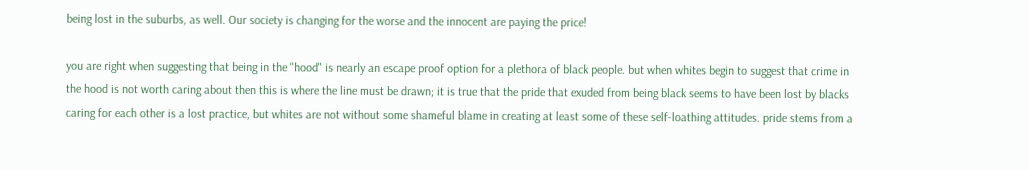being lost in the suburbs, as well. Our society is changing for the worse and the innocent are paying the price!

you are right when suggesting that being in the "hood" is nearly an escape proof option for a plethora of black people. but when whites begin to suggest that crime in the hood is not worth caring about then this is where the line must be drawn; it is true that the pride that exuded from being black seems to have been lost by blacks caring for each other is a lost practice, but whites are not without some shameful blame in creating at least some of these self-loathing attitudes. pride stems from a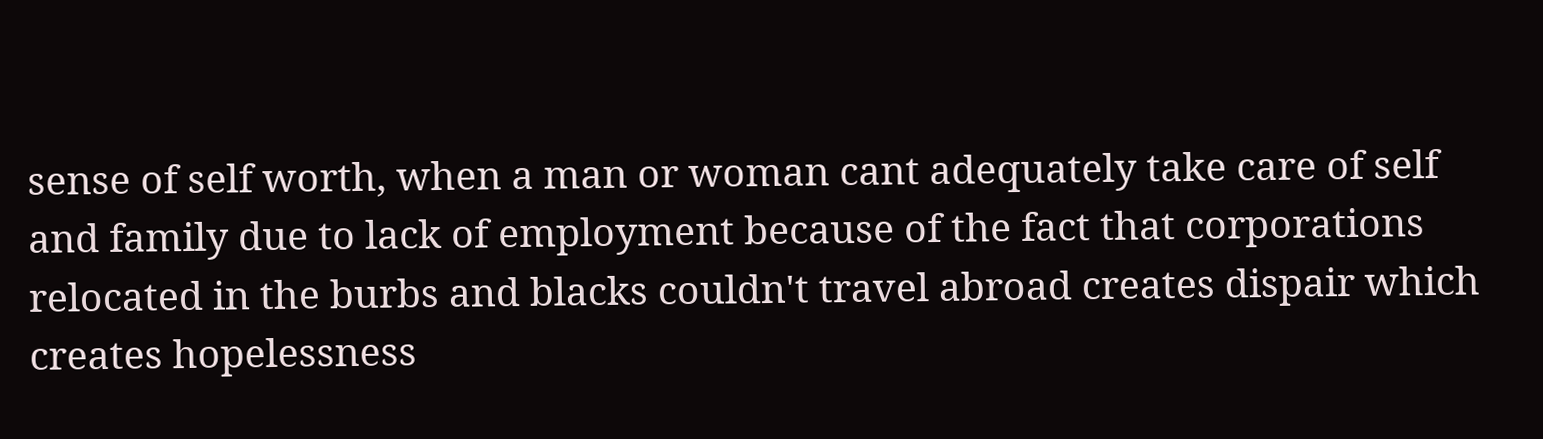sense of self worth, when a man or woman cant adequately take care of self and family due to lack of employment because of the fact that corporations relocated in the burbs and blacks couldn't travel abroad creates dispair which creates hopelessness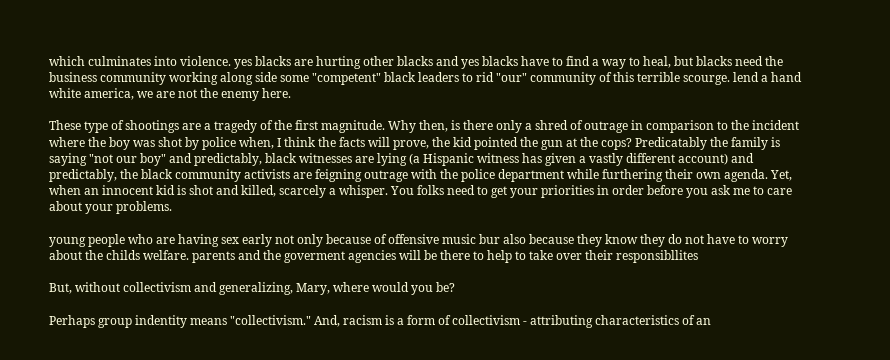which culminates into violence. yes blacks are hurting other blacks and yes blacks have to find a way to heal, but blacks need the business community working along side some "competent" black leaders to rid "our" community of this terrible scourge. lend a hand white america, we are not the enemy here.

These type of shootings are a tragedy of the first magnitude. Why then, is there only a shred of outrage in comparison to the incident where the boy was shot by police when, I think the facts will prove, the kid pointed the gun at the cops? Predicatably the family is saying "not our boy" and predictably, black witnesses are lying (a Hispanic witness has given a vastly different account) and predictably, the black community activists are feigning outrage with the police department while furthering their own agenda. Yet, when an innocent kid is shot and killed, scarcely a whisper. You folks need to get your priorities in order before you ask me to care about your problems.

young people who are having sex early not only because of offensive music bur also because they know they do not have to worry about the childs welfare. parents and the goverment agencies will be there to help to take over their responsibllites

But, without collectivism and generalizing, Mary, where would you be?

Perhaps group indentity means "collectivism." And, racism is a form of collectivism - attributing characteristics of an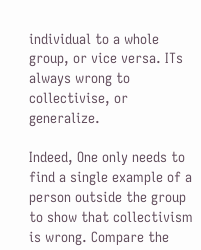individual to a whole group, or vice versa. ITs always wrong to collectivise, or generalize.

Indeed, One only needs to find a single example of a person outside the group to show that collectivism is wrong. Compare the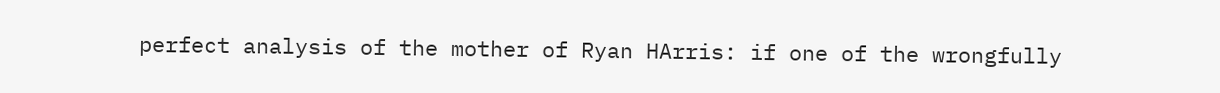perfect analysis of the mother of Ryan HArris: if one of the wrongfully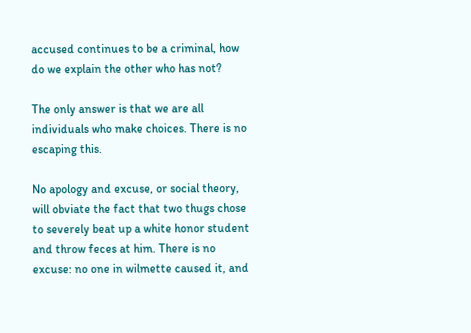accused continues to be a criminal, how do we explain the other who has not?

The only answer is that we are all individuals who make choices. There is no escaping this.

No apology and excuse, or social theory, will obviate the fact that two thugs chose to severely beat up a white honor student and throw feces at him. There is no excuse: no one in wilmette caused it, and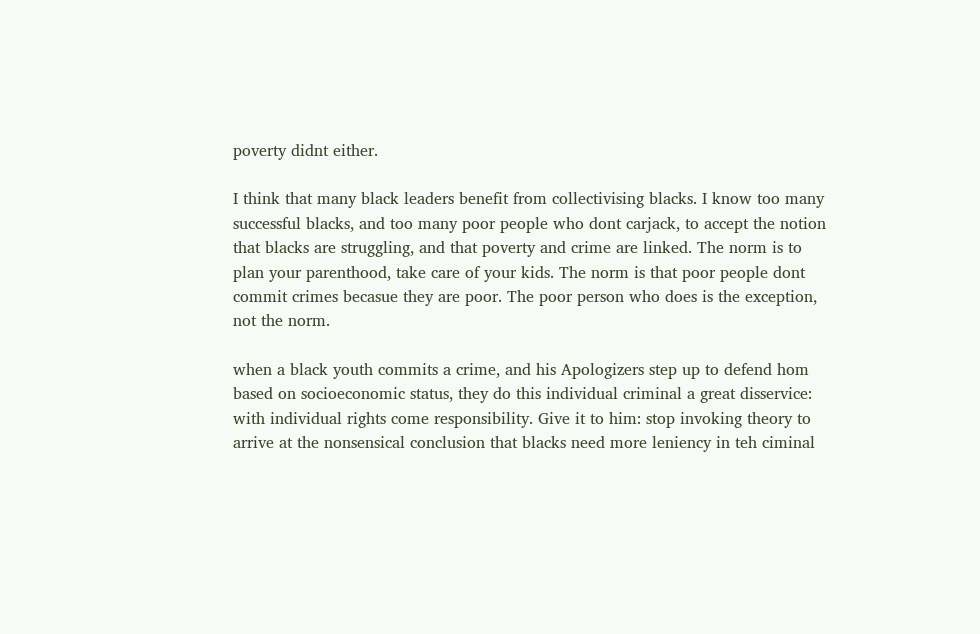poverty didnt either.

I think that many black leaders benefit from collectivising blacks. I know too many successful blacks, and too many poor people who dont carjack, to accept the notion that blacks are struggling, and that poverty and crime are linked. The norm is to plan your parenthood, take care of your kids. The norm is that poor people dont commit crimes becasue they are poor. The poor person who does is the exception, not the norm.

when a black youth commits a crime, and his Apologizers step up to defend hom based on socioeconomic status, they do this individual criminal a great disservice: with individual rights come responsibility. Give it to him: stop invoking theory to arrive at the nonsensical conclusion that blacks need more leniency in teh ciminal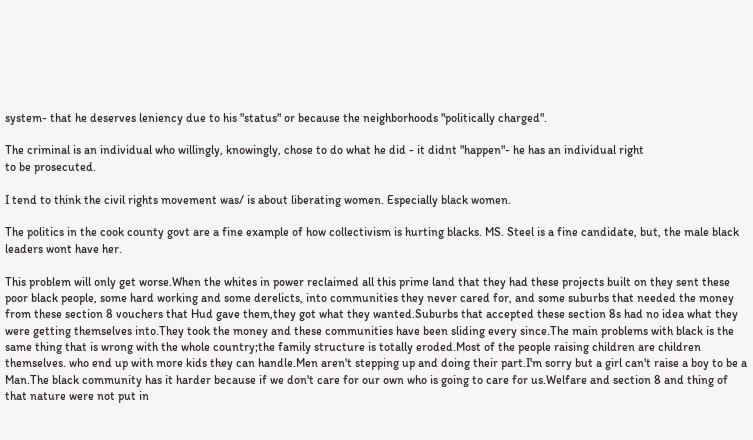system- that he deserves leniency due to his "status" or because the neighborhoods "politically charged".

The criminal is an individual who willingly, knowingly, chose to do what he did - it didnt "happen"- he has an individual right
to be prosecuted.

I tend to think the civil rights movement was/ is about liberating women. Especially black women.

The politics in the cook county govt are a fine example of how collectivism is hurting blacks. MS. Steel is a fine candidate, but, the male black leaders wont have her.

This problem will only get worse.When the whites in power reclaimed all this prime land that they had these projects built on they sent these poor black people, some hard working and some derelicts, into communities they never cared for, and some suburbs that needed the money from these section 8 vouchers that Hud gave them,they got what they wanted.Suburbs that accepted these section 8s had no idea what they were getting themselves into.They took the money and these communities have been sliding every since.The main problems with black is the same thing that is wrong with the whole country;the family structure is totally eroded.Most of the people raising children are children themselves. who end up with more kids they can handle.Men aren't stepping up and doing their part.I'm sorry but a girl can't raise a boy to be a Man.The black community has it harder because if we don't care for our own who is going to care for us.Welfare and section 8 and thing of that nature were not put in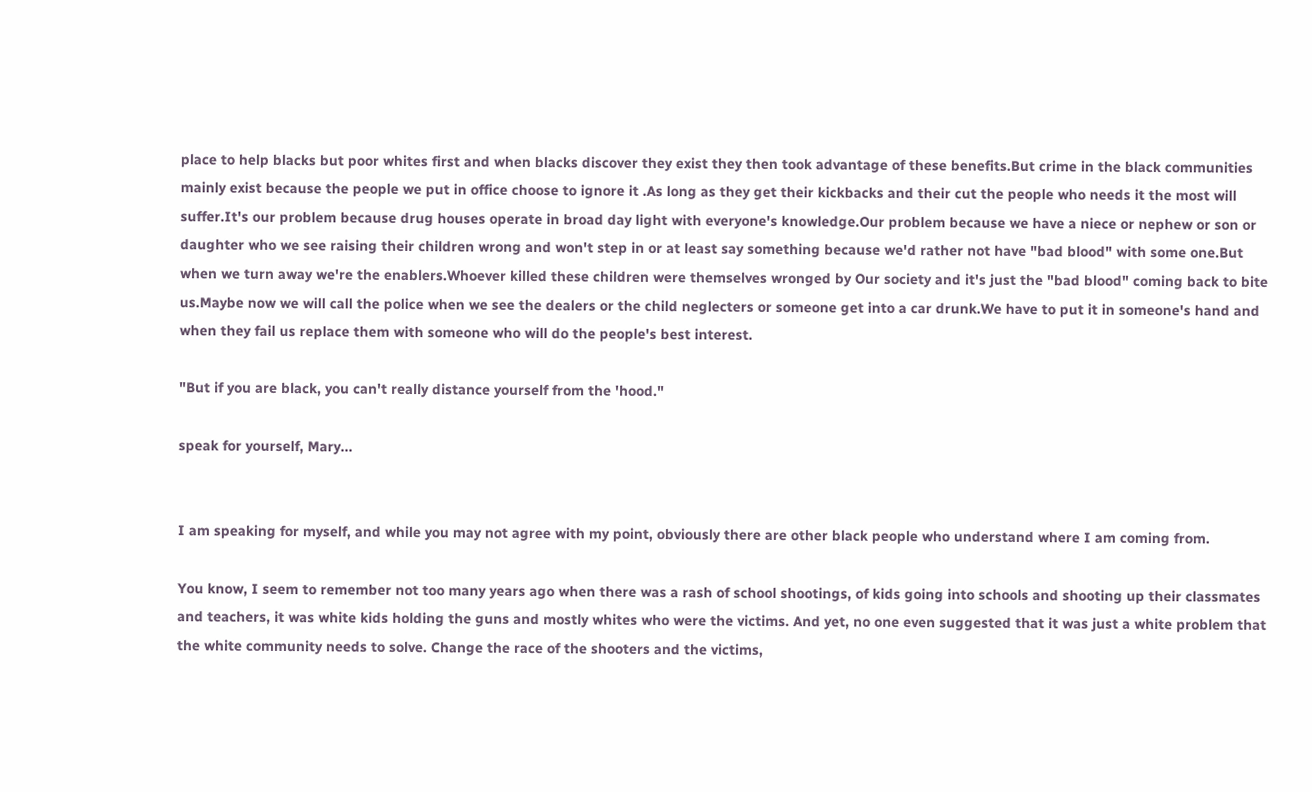place to help blacks but poor whites first and when blacks discover they exist they then took advantage of these benefits.But crime in the black communities mainly exist because the people we put in office choose to ignore it .As long as they get their kickbacks and their cut the people who needs it the most will suffer.It's our problem because drug houses operate in broad day light with everyone's knowledge.Our problem because we have a niece or nephew or son or daughter who we see raising their children wrong and won't step in or at least say something because we'd rather not have "bad blood" with some one.But when we turn away we're the enablers.Whoever killed these children were themselves wronged by Our society and it's just the "bad blood" coming back to bite us.Maybe now we will call the police when we see the dealers or the child neglecters or someone get into a car drunk.We have to put it in someone's hand and when they fail us replace them with someone who will do the people's best interest.

"But if you are black, you can't really distance yourself from the 'hood."

speak for yourself, Mary...


I am speaking for myself, and while you may not agree with my point, obviously there are other black people who understand where I am coming from.

You know, I seem to remember not too many years ago when there was a rash of school shootings, of kids going into schools and shooting up their classmates and teachers, it was white kids holding the guns and mostly whites who were the victims. And yet, no one even suggested that it was just a white problem that the white community needs to solve. Change the race of the shooters and the victims,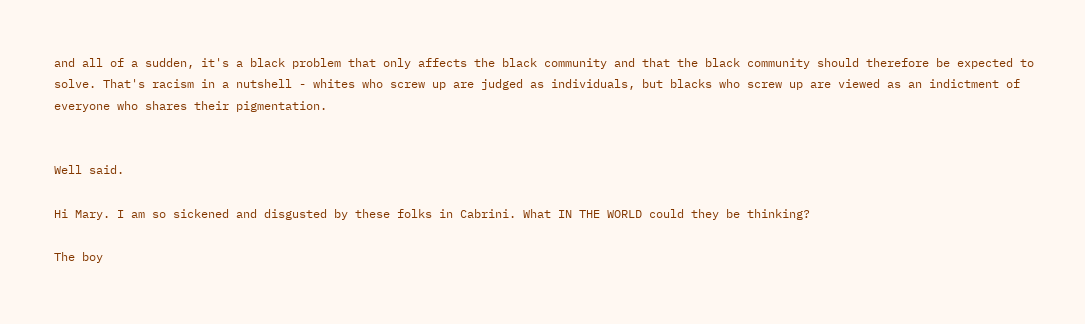and all of a sudden, it's a black problem that only affects the black community and that the black community should therefore be expected to solve. That's racism in a nutshell - whites who screw up are judged as individuals, but blacks who screw up are viewed as an indictment of everyone who shares their pigmentation.


Well said.

Hi Mary. I am so sickened and disgusted by these folks in Cabrini. What IN THE WORLD could they be thinking?

The boy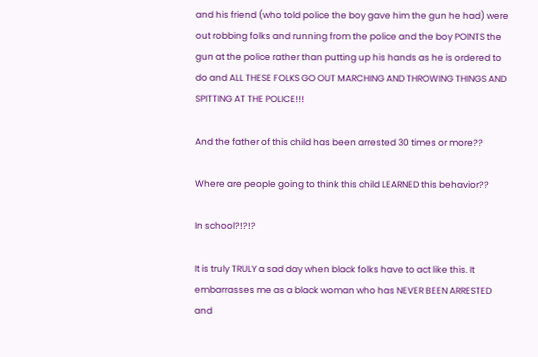and his friend (who told police the boy gave him the gun he had) were out robbing folks and running from the police and the boy POINTS the gun at the police rather than putting up his hands as he is ordered to do and ALL THESE FOLKS GO OUT MARCHING AND THROWING THINGS AND SPITTING AT THE POLICE!!!

And the father of this child has been arrested 30 times or more??

Where are people going to think this child LEARNED this behavior??

In school?!?!?

It is truly TRULY a sad day when black folks have to act like this. It embarrasses me as a black woman who has NEVER BEEN ARRESTED and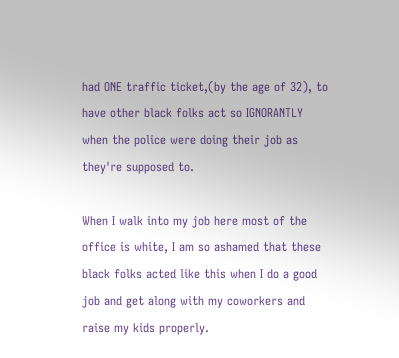had ONE traffic ticket,(by the age of 32), to have other black folks act so IGNORANTLY when the police were doing their job as they're supposed to.

When I walk into my job here most of the office is white, I am so ashamed that these black folks acted like this when I do a good job and get along with my coworkers and raise my kids properly.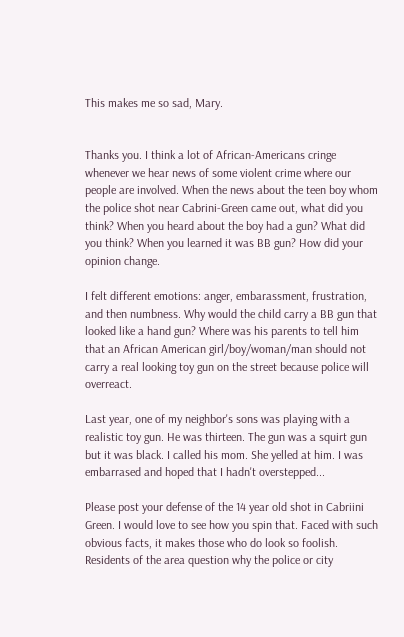This makes me so sad, Mary.


Thanks you. I think a lot of African-Americans cringe whenever we hear news of some violent crime where our people are involved. When the news about the teen boy whom the police shot near Cabrini-Green came out, what did you think? When you heard about the boy had a gun? What did you think? When you learned it was BB gun? How did your opinion change.

I felt different emotions: anger, embarassment, frustration, and then numbness. Why would the child carry a BB gun that looked like a hand gun? Where was his parents to tell him that an African American girl/boy/woman/man should not carry a real looking toy gun on the street because police will overreact.

Last year, one of my neighbor's sons was playing with a realistic toy gun. He was thirteen. The gun was a squirt gun but it was black. I called his mom. She yelled at him. I was embarrased and hoped that I hadn't overstepped...

Please post your defense of the 14 year old shot in Cabriini Green. I would love to see how you spin that. Faced with such obvious facts, it makes those who do look so foolish.
Residents of the area question why the police or city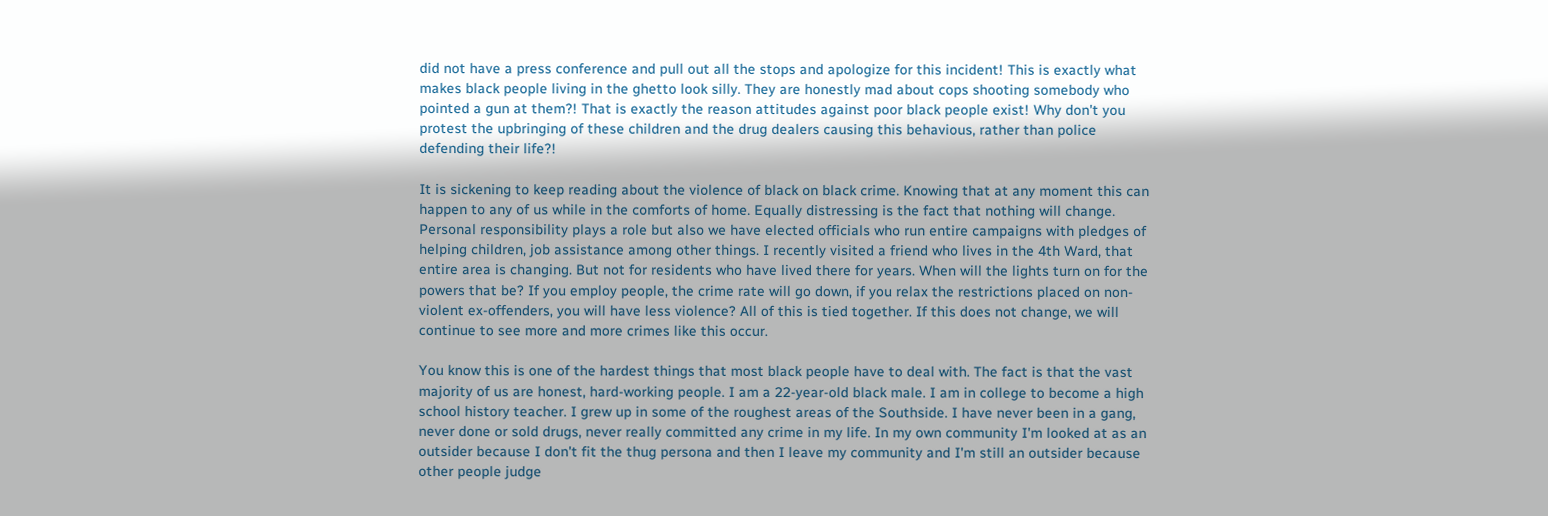did not have a press conference and pull out all the stops and apologize for this incident! This is exactly what makes black people living in the ghetto look silly. They are honestly mad about cops shooting somebody who pointed a gun at them?! That is exactly the reason attitudes against poor black people exist! Why don't you protest the upbringing of these children and the drug dealers causing this behavious, rather than police defending their life?!

It is sickening to keep reading about the violence of black on black crime. Knowing that at any moment this can happen to any of us while in the comforts of home. Equally distressing is the fact that nothing will change. Personal responsibility plays a role but also we have elected officials who run entire campaigns with pledges of helping children, job assistance among other things. I recently visited a friend who lives in the 4th Ward, that entire area is changing. But not for residents who have lived there for years. When will the lights turn on for the powers that be? If you employ people, the crime rate will go down, if you relax the restrictions placed on non-violent ex-offenders, you will have less violence? All of this is tied together. If this does not change, we will continue to see more and more crimes like this occur.

You know this is one of the hardest things that most black people have to deal with. The fact is that the vast majority of us are honest, hard-working people. I am a 22-year-old black male. I am in college to become a high school history teacher. I grew up in some of the roughest areas of the Southside. I have never been in a gang, never done or sold drugs, never really committed any crime in my life. In my own community I'm looked at as an outsider because I don't fit the thug persona and then I leave my community and I'm still an outsider because other people judge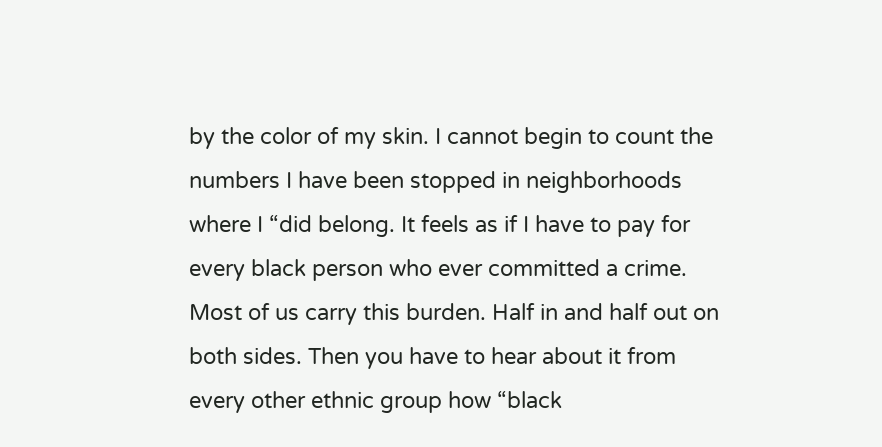by the color of my skin. I cannot begin to count the numbers I have been stopped in neighborhoods where I “did belong. It feels as if I have to pay for every black person who ever committed a crime. Most of us carry this burden. Half in and half out on both sides. Then you have to hear about it from every other ethnic group how “black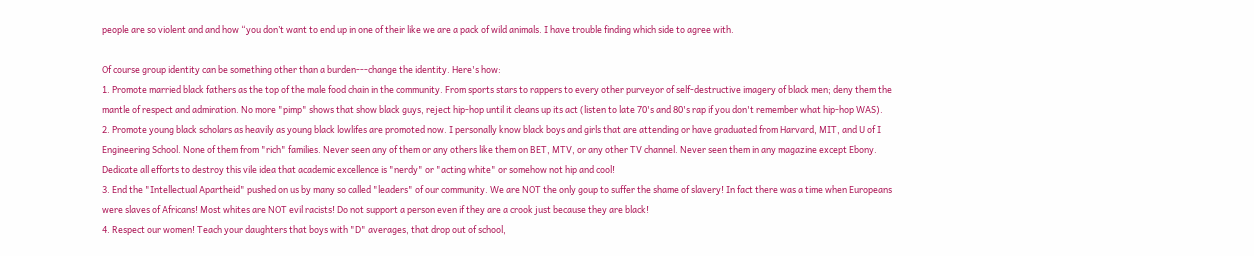people are so violent and and how “you don’t want to end up in one of their like we are a pack of wild animals. I have trouble finding which side to agree with.

Of course group identity can be something other than a burden---change the identity. Here's how:
1. Promote married black fathers as the top of the male food chain in the community. From sports stars to rappers to every other purveyor of self-destructive imagery of black men; deny them the mantle of respect and admiration. No more "pimp" shows that show black guys, reject hip-hop until it cleans up its act (listen to late 70's and 80's rap if you don't remember what hip-hop WAS).
2. Promote young black scholars as heavily as young black lowlifes are promoted now. I personally know black boys and girls that are attending or have graduated from Harvard, MIT, and U of I Engineering School. None of them from "rich" families. Never seen any of them or any others like them on BET, MTV, or any other TV channel. Never seen them in any magazine except Ebony. Dedicate all efforts to destroy this vile idea that academic excellence is "nerdy" or "acting white" or somehow not hip and cool!
3. End the "Intellectual Apartheid" pushed on us by many so called "leaders" of our community. We are NOT the only goup to suffer the shame of slavery! In fact there was a time when Europeans were slaves of Africans! Most whites are NOT evil racists! Do not support a person even if they are a crook just because they are black!
4. Respect our women! Teach your daughters that boys with "D" averages, that drop out of school,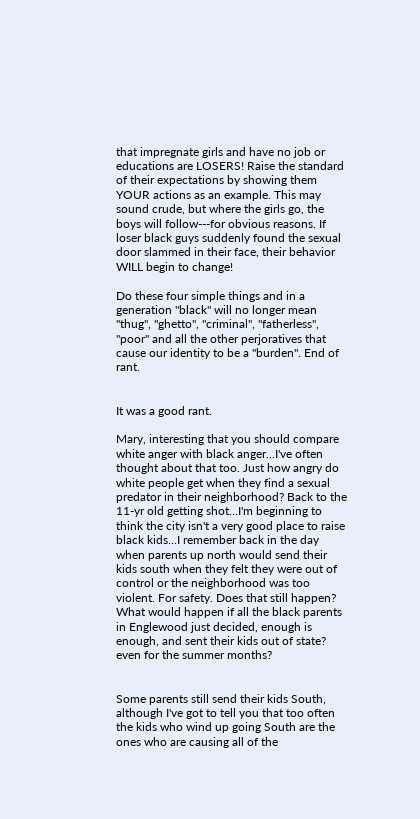that impregnate girls and have no job or educations are LOSERS! Raise the standard of their expectations by showing them YOUR actions as an example. This may sound crude, but where the girls go, the boys will follow---for obvious reasons. If loser black guys suddenly found the sexual door slammed in their face, their behavior WILL begin to change!

Do these four simple things and in a generation "black" will no longer mean "thug", "ghetto", "criminal", "fatherless", "poor" and all the other perjoratives that cause our identity to be a "burden". End of rant.


It was a good rant.

Mary, interesting that you should compare white anger with black anger...I've often thought about that too. Just how angry do white people get when they find a sexual predator in their neighborhood? Back to the 11-yr old getting shot...I'm beginning to think the city isn't a very good place to raise black kids...I remember back in the day when parents up north would send their kids south when they felt they were out of control or the neighborhood was too violent. For safety. Does that still happen? What would happen if all the black parents in Englewood just decided, enough is enough, and sent their kids out of state? even for the summer months?


Some parents still send their kids South, although I've got to tell you that too often the kids who wind up going South are the ones who are causing all of the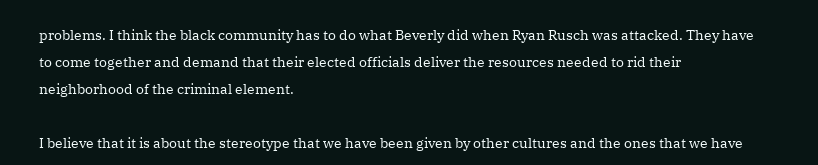problems. I think the black community has to do what Beverly did when Ryan Rusch was attacked. They have to come together and demand that their elected officials deliver the resources needed to rid their neighborhood of the criminal element.

I believe that it is about the stereotype that we have been given by other cultures and the ones that we have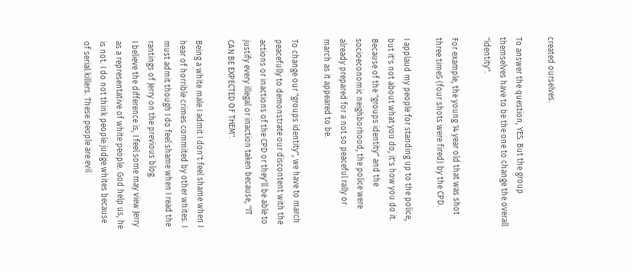created ourselves.

To answer the question, YES. But the group themselves have to be the one to change the overall "identity".

For example, the young 14 year old that was shot three timeS (four shots were fired) by the CPD.

I applaud my people for standing up to the police, but it's not about what you do, it's how you do it. Because of the "groups identity" and the socioeconomic neighborhood, the police were already prepared for a not so peaceful rally or march as it appeared to be.

To change our "groups identity", we have to march peacefully to demonstrate our discontent with the actions or inactions of the CPD or they'll be able to justify every illegal or inaction taken because, "IT CAN BE EXPECTED OF THEM".

Being a white male I admit I don't feel shame when I hear of horrible crimes commited by other whites. I must admit though I do feel shame when I read the rantings of Jerry on the previous blog.
I believe the difference is, I feel some may view Jerry as a representative of white people. God help us, he is not. I do not think people judge whites because of serial killers. These people are evil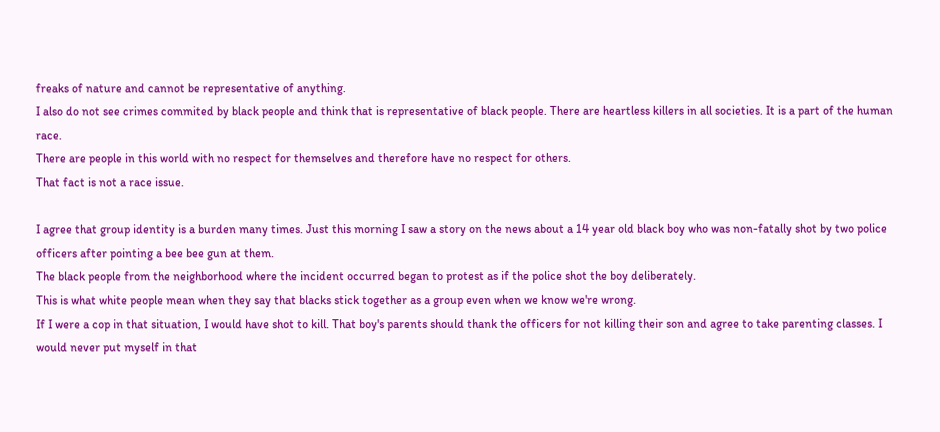freaks of nature and cannot be representative of anything.
I also do not see crimes commited by black people and think that is representative of black people. There are heartless killers in all societies. It is a part of the human race.
There are people in this world with no respect for themselves and therefore have no respect for others.
That fact is not a race issue.

I agree that group identity is a burden many times. Just this morning I saw a story on the news about a 14 year old black boy who was non-fatally shot by two police officers after pointing a bee bee gun at them.
The black people from the neighborhood where the incident occurred began to protest as if the police shot the boy deliberately.
This is what white people mean when they say that blacks stick together as a group even when we know we're wrong.
If I were a cop in that situation, I would have shot to kill. That boy's parents should thank the officers for not killing their son and agree to take parenting classes. I would never put myself in that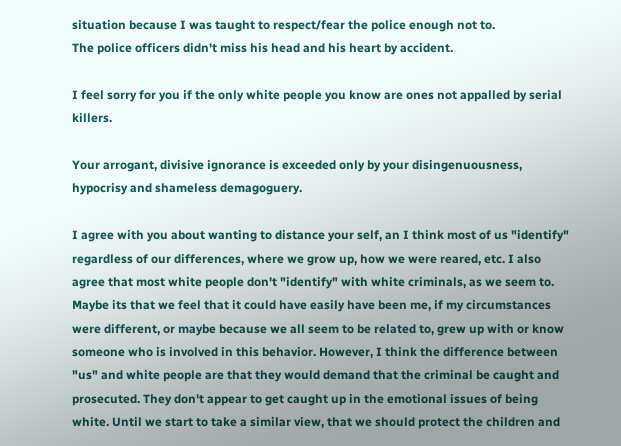situation because I was taught to respect/fear the police enough not to.
The police officers didn't miss his head and his heart by accident.

I feel sorry for you if the only white people you know are ones not appalled by serial killers.

Your arrogant, divisive ignorance is exceeded only by your disingenuousness, hypocrisy and shameless demagoguery.

I agree with you about wanting to distance your self, an I think most of us "identify" regardless of our differences, where we grow up, how we were reared, etc. I also agree that most white people don't "identify" with white criminals, as we seem to. Maybe its that we feel that it could have easily have been me, if my circumstances were different, or maybe because we all seem to be related to, grew up with or know someone who is involved in this behavior. However, I think the difference between "us" and white people are that they would demand that the criminal be caught and prosecuted. They don't appear to get caught up in the emotional issues of being white. Until we start to take a similar view, that we should protect the children and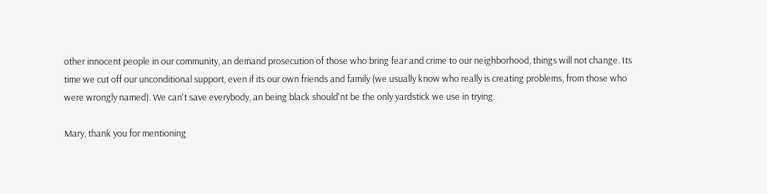other innocent people in our community, an demand prosecution of those who bring fear and crime to our neighborhood, things will not change. Its time we cut off our unconditional support, even if its our own friends and family (we usually know who really is creating problems, from those who were wrongly named). We can't save everybody, an being black should'nt be the only yardstick we use in trying.

Mary, thank you for mentioning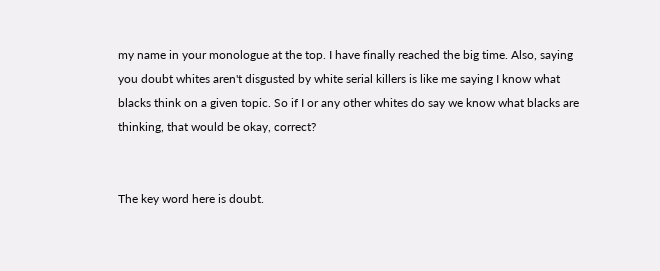my name in your monologue at the top. I have finally reached the big time. Also, saying you doubt whites aren't disgusted by white serial killers is like me saying I know what blacks think on a given topic. So if I or any other whites do say we know what blacks are thinking, that would be okay, correct?


The key word here is doubt.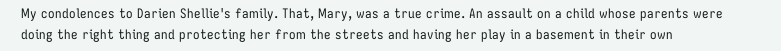My condolences to Darien Shellie's family. That, Mary, was a true crime. An assault on a child whose parents were doing the right thing and protecting her from the streets and having her play in a basement in their own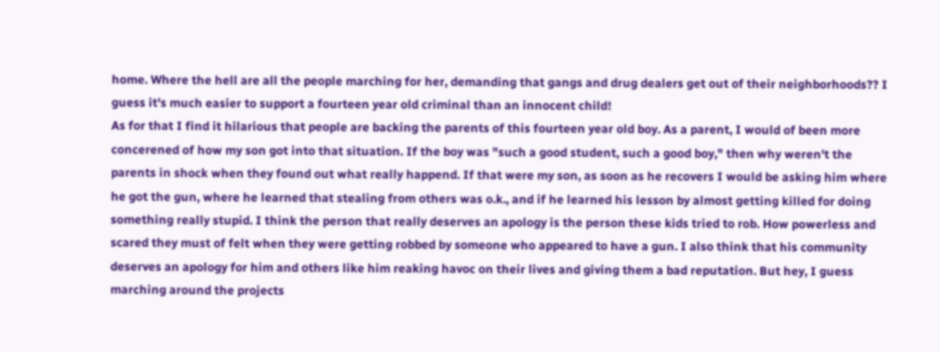home. Where the hell are all the people marching for her, demanding that gangs and drug dealers get out of their neighborhoods?? I guess it's much easier to support a fourteen year old criminal than an innocent child!
As for that I find it hilarious that people are backing the parents of this fourteen year old boy. As a parent, I would of been more concerened of how my son got into that situation. If the boy was "such a good student, such a good boy," then why weren't the parents in shock when they found out what really happend. If that were my son, as soon as he recovers I would be asking him where he got the gun, where he learned that stealing from others was o.k., and if he learned his lesson by almost getting killed for doing something really stupid. I think the person that really deserves an apology is the person these kids tried to rob. How powerless and scared they must of felt when they were getting robbed by someone who appeared to have a gun. I also think that his community deserves an apology for him and others like him reaking havoc on their lives and giving them a bad reputation. But hey, I guess marching around the projects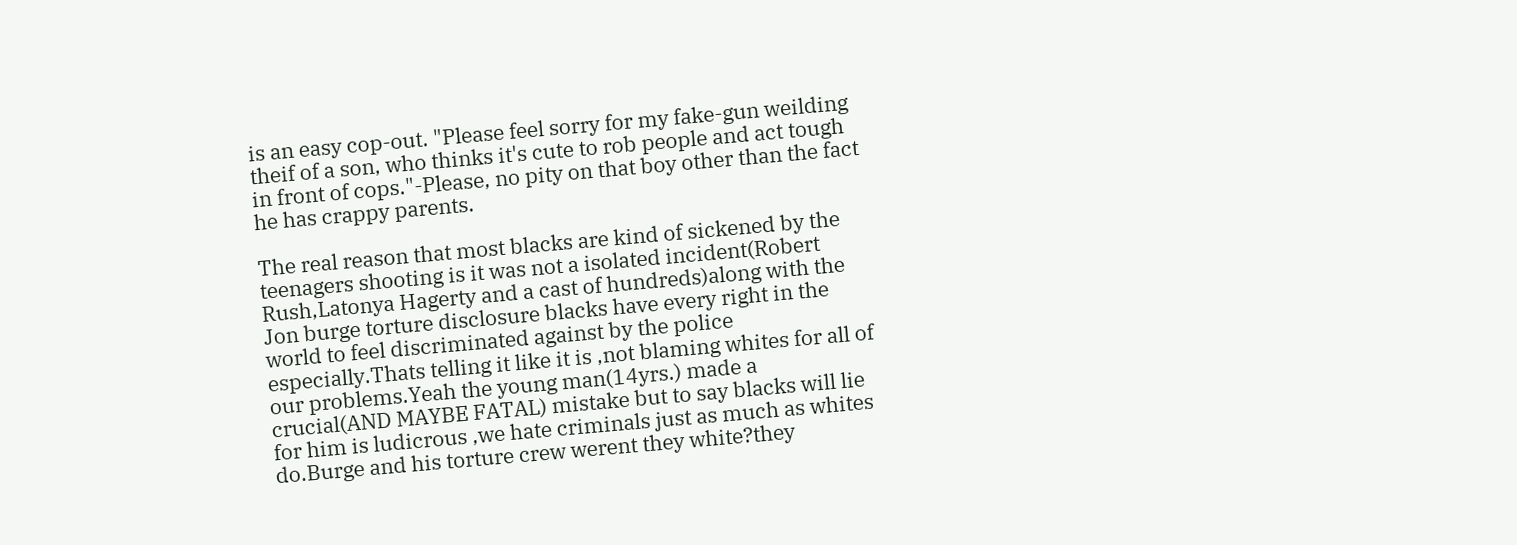is an easy cop-out. "Please feel sorry for my fake-gun weilding theif of a son, who thinks it's cute to rob people and act tough in front of cops."-Please, no pity on that boy other than the fact he has crappy parents.

The real reason that most blacks are kind of sickened by the teenagers shooting is it was not a isolated incident(Robert Rush,Latonya Hagerty and a cast of hundreds)along with the Jon burge torture disclosure blacks have every right in the world to feel discriminated against by the police especially.Thats telling it like it is ,not blaming whites for all of our problems.Yeah the young man(14yrs.) made a crucial(AND MAYBE FATAL) mistake but to say blacks will lie for him is ludicrous ,we hate criminals just as much as whites do.Burge and his torture crew werent they white?they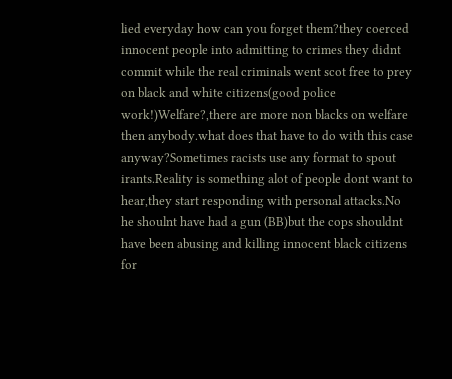lied everyday how can you forget them?they coerced innocent people into admitting to crimes they didnt commit while the real criminals went scot free to prey on black and white citizens(good police work!)Welfare?,there are more non blacks on welfare then anybody.what does that have to do with this case anyway?Sometimes racists use any format to spout irants.Reality is something alot of people dont want to hear,they start responding with personal attacks.No he shoulnt have had a gun (BB)but the cops shouldnt have been abusing and killing innocent black citizens for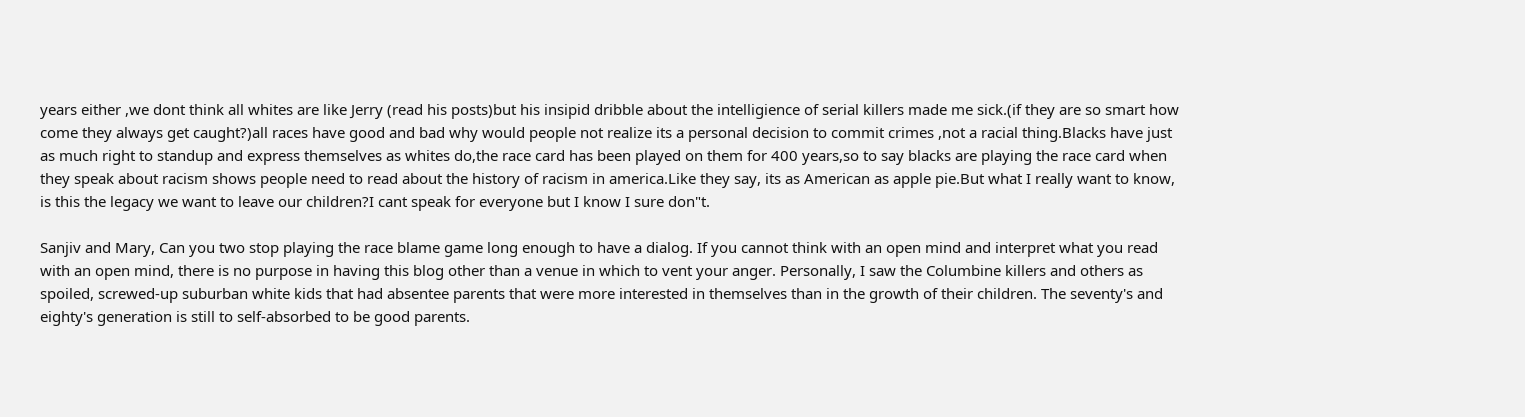years either ,we dont think all whites are like Jerry (read his posts)but his insipid dribble about the intelligience of serial killers made me sick.(if they are so smart how come they always get caught?)all races have good and bad why would people not realize its a personal decision to commit crimes ,not a racial thing.Blacks have just as much right to standup and express themselves as whites do,the race card has been played on them for 400 years,so to say blacks are playing the race card when they speak about racism shows people need to read about the history of racism in america.Like they say, its as American as apple pie.But what I really want to know, is this the legacy we want to leave our children?I cant speak for everyone but I know I sure don"t.

Sanjiv and Mary, Can you two stop playing the race blame game long enough to have a dialog. If you cannot think with an open mind and interpret what you read with an open mind, there is no purpose in having this blog other than a venue in which to vent your anger. Personally, I saw the Columbine killers and others as spoiled, screwed-up suburban white kids that had absentee parents that were more interested in themselves than in the growth of their children. The seventy's and eighty's generation is still to self-absorbed to be good parents.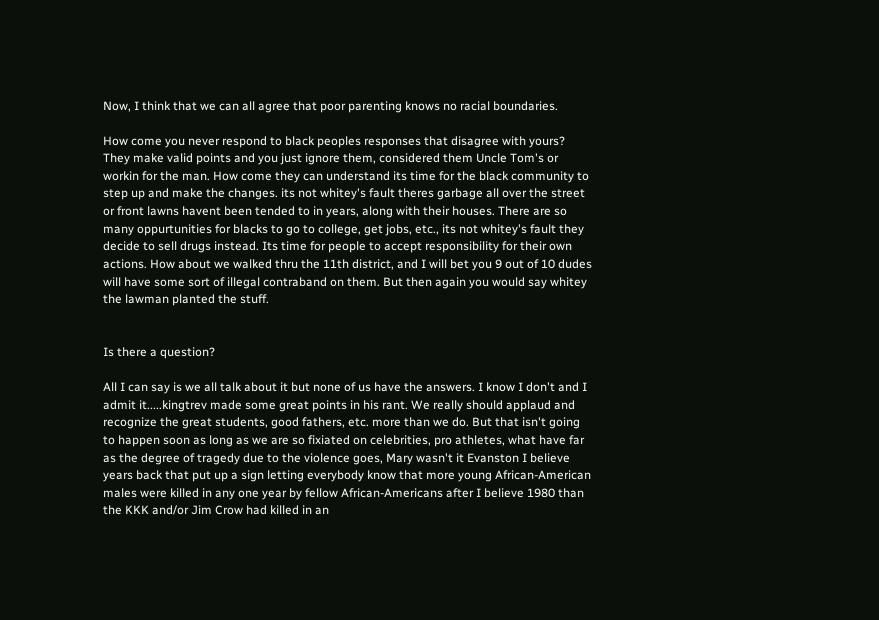Now, I think that we can all agree that poor parenting knows no racial boundaries.

How come you never respond to black peoples responses that disagree with yours? They make valid points and you just ignore them, considered them Uncle Tom's or workin for the man. How come they can understand its time for the black community to step up and make the changes. its not whitey's fault theres garbage all over the street or front lawns havent been tended to in years, along with their houses. There are so many oppurtunities for blacks to go to college, get jobs, etc., its not whitey's fault they decide to sell drugs instead. Its time for people to accept responsibility for their own actions. How about we walked thru the 11th district, and I will bet you 9 out of 10 dudes will have some sort of illegal contraband on them. But then again you would say whitey the lawman planted the stuff.


Is there a question?

All I can say is we all talk about it but none of us have the answers. I know I don't and I admit it.....kingtrev made some great points in his rant. We really should applaud and recognize the great students, good fathers, etc. more than we do. But that isn't going to happen soon as long as we are so fixiated on celebrities, pro athletes, what have far as the degree of tragedy due to the violence goes, Mary wasn't it Evanston I believe years back that put up a sign letting everybody know that more young African-American males were killed in any one year by fellow African-Americans after I believe 1980 than the KKK and/or Jim Crow had killed in an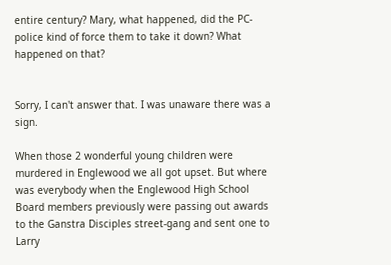entire century? Mary, what happened, did the PC-police kind of force them to take it down? What happened on that?


Sorry, I can't answer that. I was unaware there was a sign.

When those 2 wonderful young children were murdered in Englewood we all got upset. But where was everybody when the Englewood High School Board members previously were passing out awards to the Ganstra Disciples street-gang and sent one to Larry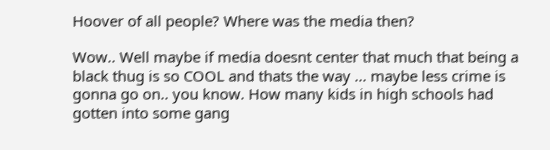Hoover of all people? Where was the media then?

Wow.. Well maybe if media doesnt center that much that being a black thug is so COOL and thats the way ... maybe less crime is gonna go on.. you know. How many kids in high schools had gotten into some gang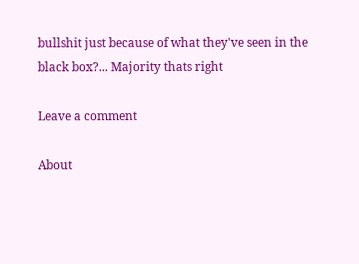bullshit just because of what they've seen in the black box?... Majority thats right

Leave a comment

About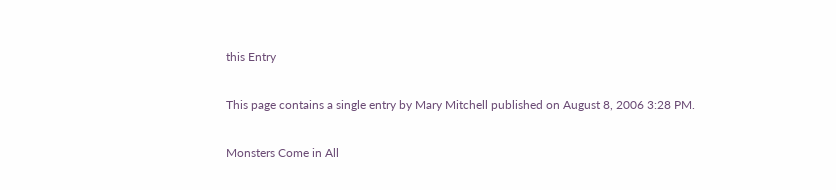this Entry

This page contains a single entry by Mary Mitchell published on August 8, 2006 3:28 PM.

Monsters Come in All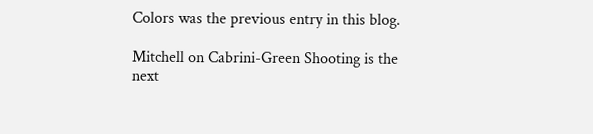Colors was the previous entry in this blog.

Mitchell on Cabrini-Green Shooting is the next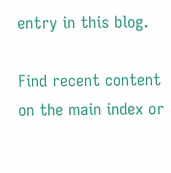entry in this blog.

Find recent content on the main index or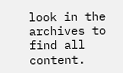look in the archives to find all content.